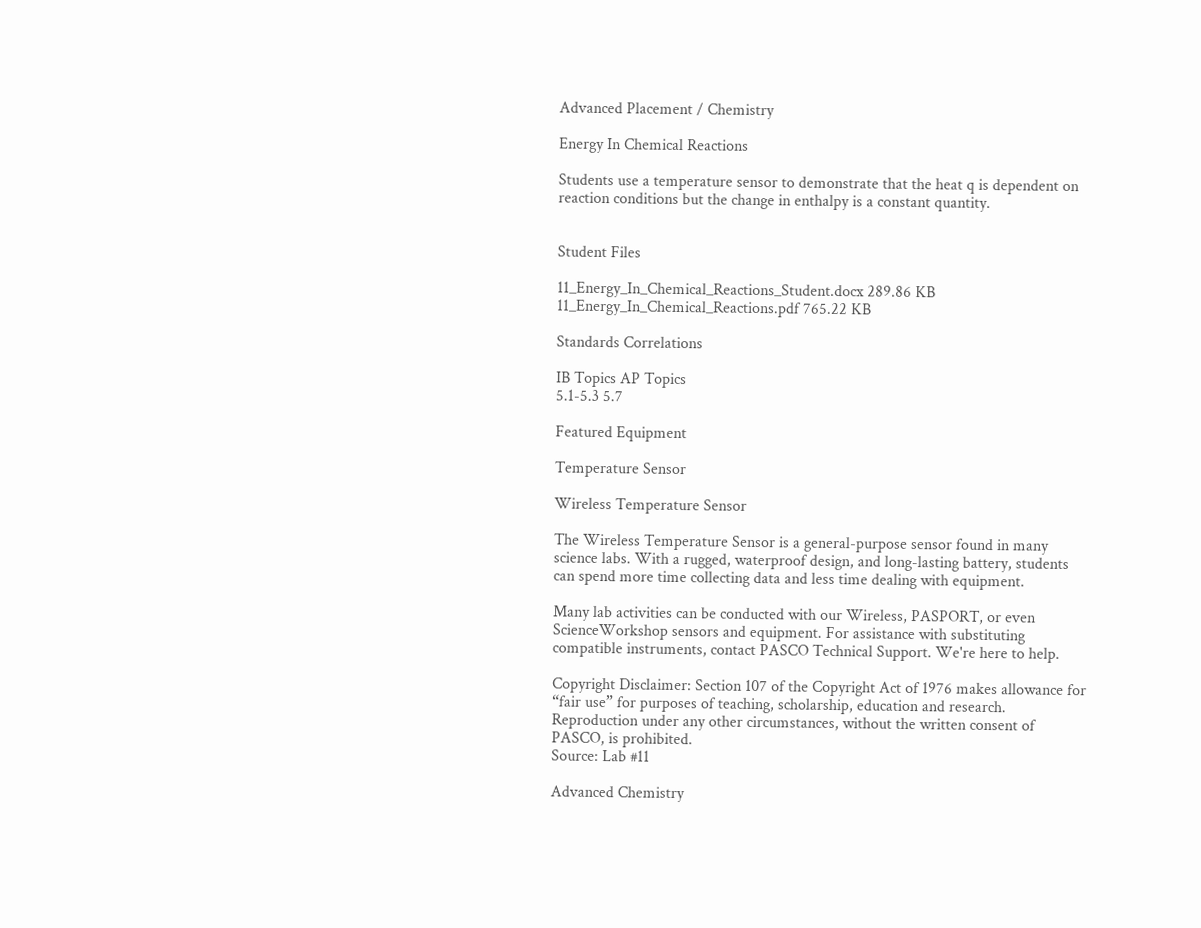Advanced Placement / Chemistry

Energy In Chemical Reactions

Students use a temperature sensor to demonstrate that the heat q is dependent on reaction conditions but the change in enthalpy is a constant quantity.


Student Files

11_Energy_In_Chemical_Reactions_Student.docx 289.86 KB
11_Energy_In_Chemical_Reactions.pdf 765.22 KB

Standards Correlations

IB Topics AP Topics
5.1-5.3 5.7

Featured Equipment

Temperature Sensor

Wireless Temperature Sensor

The Wireless Temperature Sensor is a general-purpose sensor found in many science labs. With a rugged, waterproof design, and long-lasting battery, students can spend more time collecting data and less time dealing with equipment.

Many lab activities can be conducted with our Wireless, PASPORT, or even ScienceWorkshop sensors and equipment. For assistance with substituting compatible instruments, contact PASCO Technical Support. We're here to help.

Copyright Disclaimer: Section 107 of the Copyright Act of 1976 makes allowance for “fair use” for purposes of teaching, scholarship, education and research. Reproduction under any other circumstances, without the written consent of PASCO, is prohibited.
Source: Lab #11

Advanced Chemistry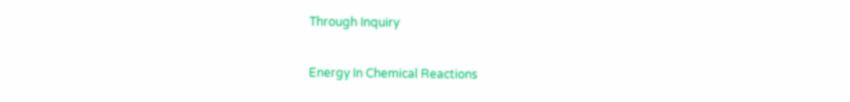Through Inquiry

Energy In Chemical Reactions